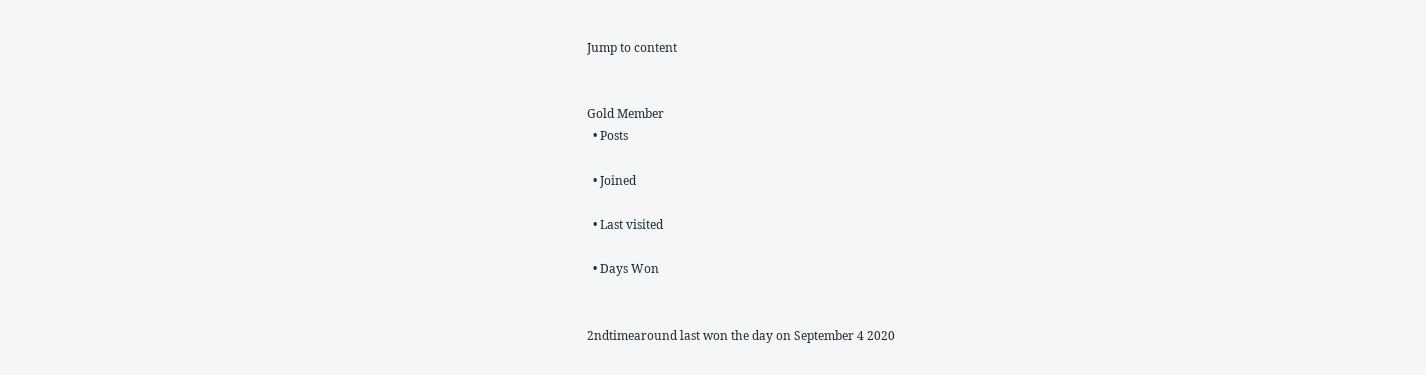Jump to content


Gold Member
  • Posts

  • Joined

  • Last visited

  • Days Won


2ndtimearound last won the day on September 4 2020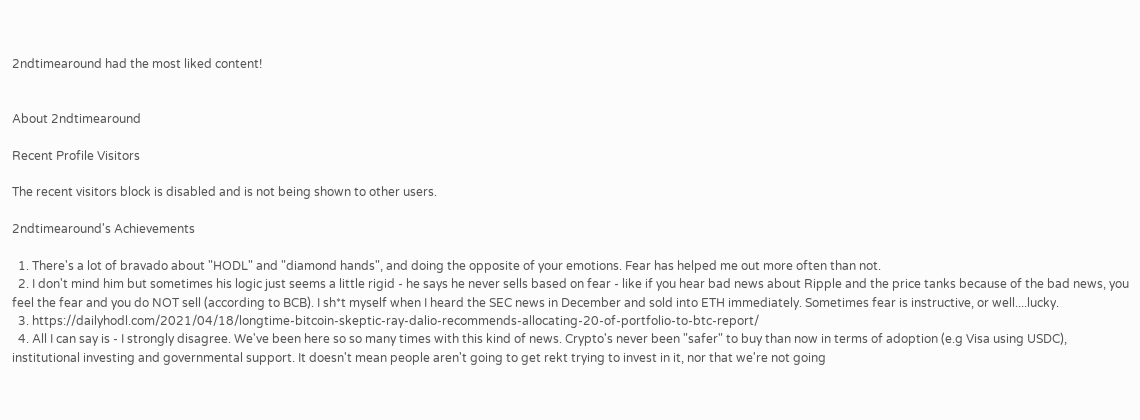2ndtimearound had the most liked content!


About 2ndtimearound

Recent Profile Visitors

The recent visitors block is disabled and is not being shown to other users.

2ndtimearound's Achievements

  1. There's a lot of bravado about "HODL" and "diamond hands", and doing the opposite of your emotions. Fear has helped me out more often than not.
  2. I don't mind him but sometimes his logic just seems a little rigid - he says he never sells based on fear - like if you hear bad news about Ripple and the price tanks because of the bad news, you feel the fear and you do NOT sell (according to BCB). I sh*t myself when I heard the SEC news in December and sold into ETH immediately. Sometimes fear is instructive, or well....lucky.
  3. https://dailyhodl.com/2021/04/18/longtime-bitcoin-skeptic-ray-dalio-recommends-allocating-20-of-portfolio-to-btc-report/
  4. All I can say is - I strongly disagree. We've been here so so many times with this kind of news. Crypto's never been "safer" to buy than now in terms of adoption (e.g Visa using USDC), institutional investing and governmental support. It doesn't mean people aren't going to get rekt trying to invest in it, nor that we're not going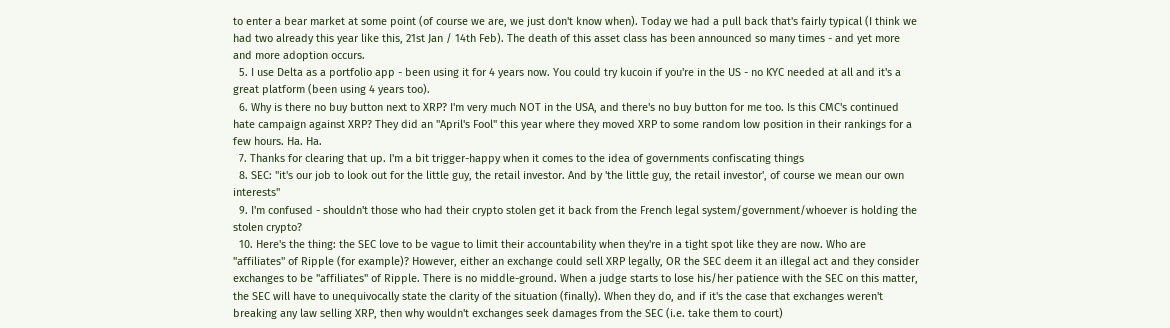to enter a bear market at some point (of course we are, we just don't know when). Today we had a pull back that's fairly typical (I think we had two already this year like this, 21st Jan / 14th Feb). The death of this asset class has been announced so many times - and yet more and more adoption occurs.
  5. I use Delta as a portfolio app - been using it for 4 years now. You could try kucoin if you're in the US - no KYC needed at all and it's a great platform (been using 4 years too).
  6. Why is there no buy button next to XRP? I'm very much NOT in the USA, and there's no buy button for me too. Is this CMC's continued hate campaign against XRP? They did an "April's Fool" this year where they moved XRP to some random low position in their rankings for a few hours. Ha. Ha.
  7. Thanks for clearing that up. I'm a bit trigger-happy when it comes to the idea of governments confiscating things
  8. SEC: "it's our job to look out for the little guy, the retail investor. And by 'the little guy, the retail investor', of course we mean our own interests"
  9. I'm confused - shouldn't those who had their crypto stolen get it back from the French legal system/government/whoever is holding the stolen crypto?
  10. Here's the thing: the SEC love to be vague to limit their accountability when they're in a tight spot like they are now. Who are "affiliates" of Ripple (for example)? However, either an exchange could sell XRP legally, OR the SEC deem it an illegal act and they consider exchanges to be "affiliates" of Ripple. There is no middle-ground. When a judge starts to lose his/her patience with the SEC on this matter, the SEC will have to unequivocally state the clarity of the situation (finally). When they do, and if it's the case that exchanges weren't breaking any law selling XRP, then why wouldn't exchanges seek damages from the SEC (i.e. take them to court)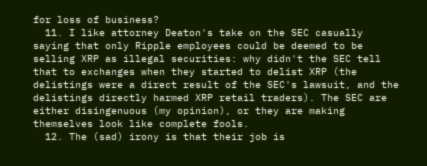for loss of business?
  11. I like attorney Deaton's take on the SEC casually saying that only Ripple employees could be deemed to be selling XRP as illegal securities: why didn't the SEC tell that to exchanges when they started to delist XRP (the delistings were a direct result of the SEC's lawsuit, and the delistings directly harmed XRP retail traders). The SEC are either disingenuous (my opinion), or they are making themselves look like complete fools.
  12. The (sad) irony is that their job is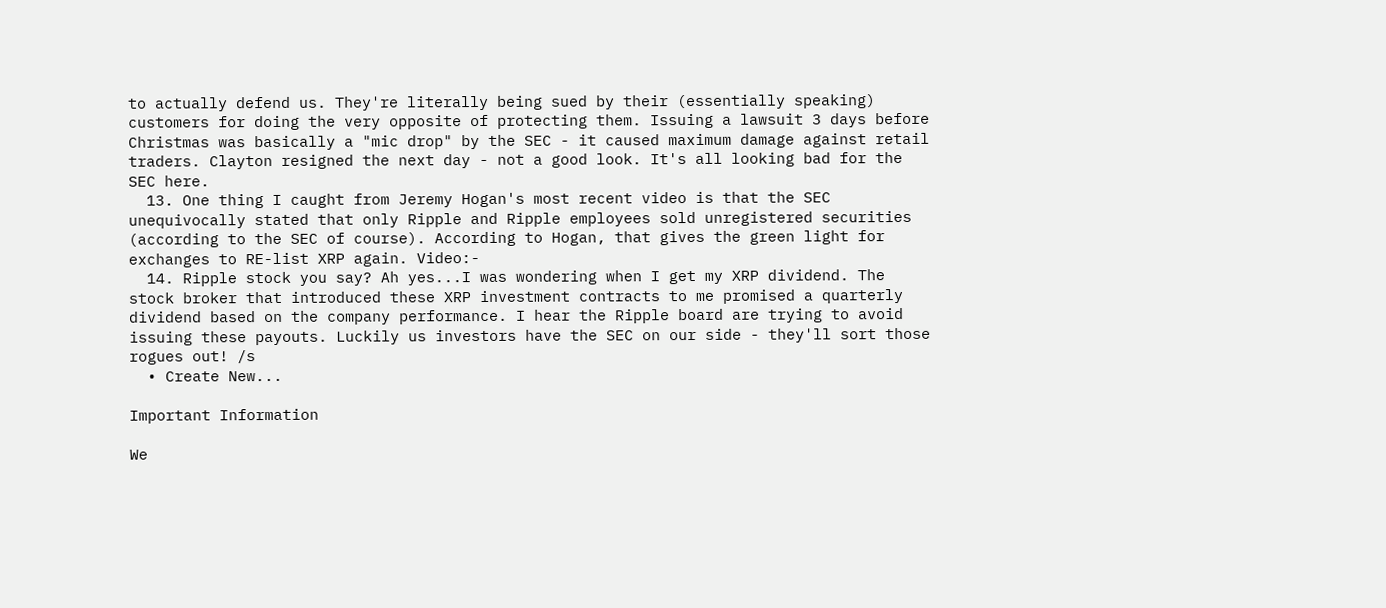to actually defend us. They're literally being sued by their (essentially speaking) customers for doing the very opposite of protecting them. Issuing a lawsuit 3 days before Christmas was basically a "mic drop" by the SEC - it caused maximum damage against retail traders. Clayton resigned the next day - not a good look. It's all looking bad for the SEC here.
  13. One thing I caught from Jeremy Hogan's most recent video is that the SEC unequivocally stated that only Ripple and Ripple employees sold unregistered securities (according to the SEC of course). According to Hogan, that gives the green light for exchanges to RE-list XRP again. Video:-
  14. Ripple stock you say? Ah yes...I was wondering when I get my XRP dividend. The stock broker that introduced these XRP investment contracts to me promised a quarterly dividend based on the company performance. I hear the Ripple board are trying to avoid issuing these payouts. Luckily us investors have the SEC on our side - they'll sort those rogues out! /s
  • Create New...

Important Information

We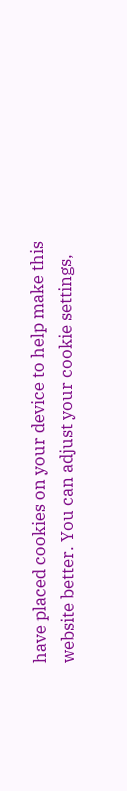have placed cookies on your device to help make this website better. You can adjust your cookie settings,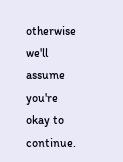otherwise we'll assume you're okay to continue.